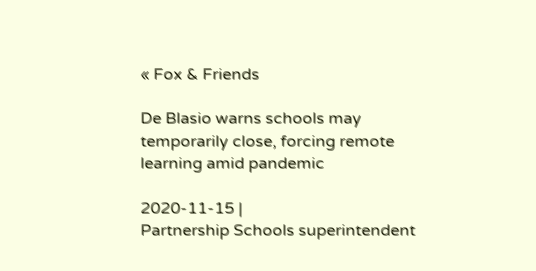« Fox & Friends

De Blasio warns schools may temporarily close, forcing remote learning amid pandemic

2020-11-15 |
Partnership Schools superintendent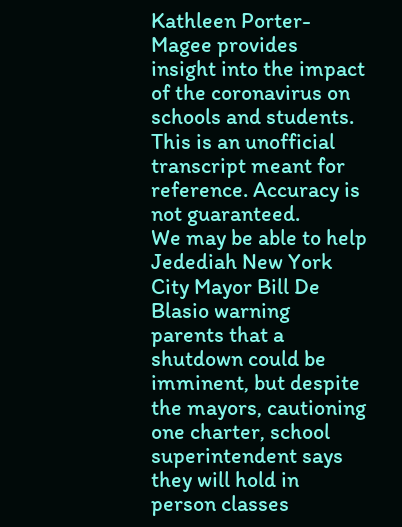Kathleen Porter-Magee provides insight into the impact of the coronavirus on schools and students.
This is an unofficial transcript meant for reference. Accuracy is not guaranteed.
We may be able to help Jedediah New York City Mayor Bill De Blasio warning parents that a shutdown could be imminent, but despite the mayors, cautioning one charter, school superintendent says they will hold in person classes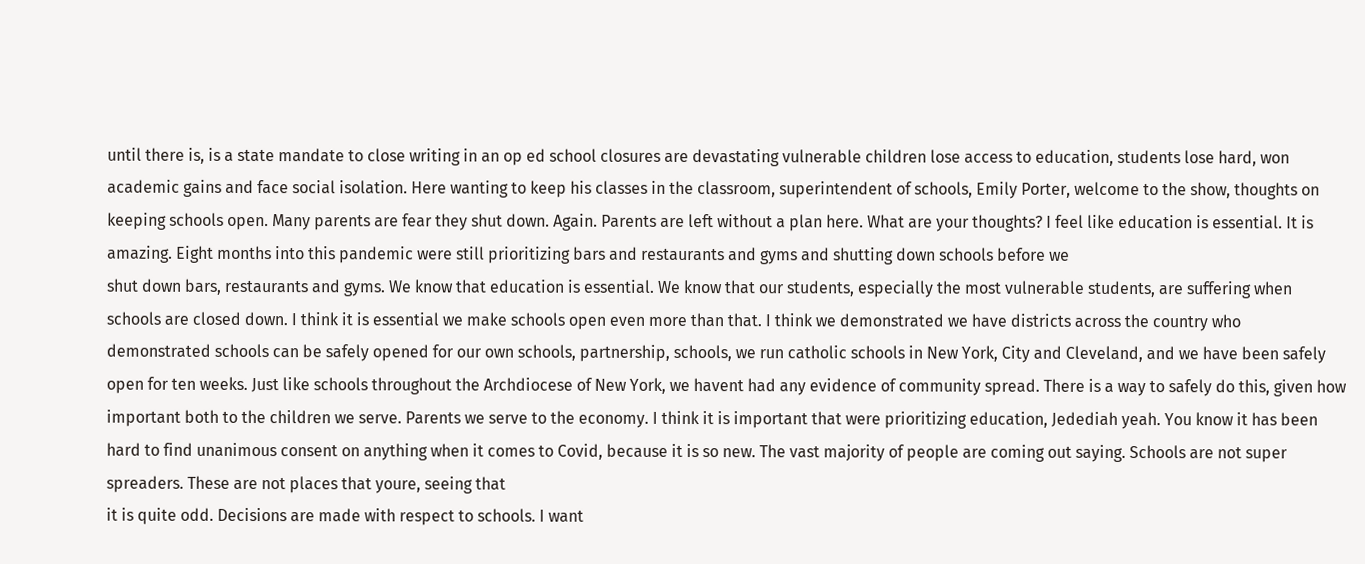until there is, is a state mandate to close writing in an op ed school closures are devastating vulnerable children lose access to education, students lose hard, won academic gains and face social isolation. Here wanting to keep his classes in the classroom, superintendent of schools, Emily Porter, welcome to the show, thoughts on keeping schools open. Many parents are fear they shut down. Again. Parents are left without a plan here. What are your thoughts? I feel like education is essential. It is amazing. Eight months into this pandemic were still prioritizing bars and restaurants and gyms and shutting down schools before we
shut down bars, restaurants and gyms. We know that education is essential. We know that our students, especially the most vulnerable students, are suffering when schools are closed down. I think it is essential we make schools open even more than that. I think we demonstrated we have districts across the country who demonstrated schools can be safely opened for our own schools, partnership, schools, we run catholic schools in New York, City and Cleveland, and we have been safely open for ten weeks. Just like schools throughout the Archdiocese of New York, we havent had any evidence of community spread. There is a way to safely do this, given how important both to the children we serve. Parents we serve to the economy. I think it is important that were prioritizing education, Jedediah yeah. You know it has been hard to find unanimous consent on anything when it comes to Covid, because it is so new. The vast majority of people are coming out saying. Schools are not super spreaders. These are not places that youre, seeing that
it is quite odd. Decisions are made with respect to schools. I want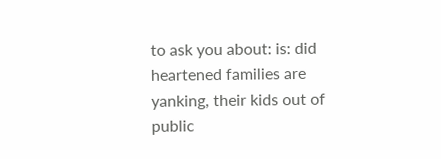to ask you about: is: did heartened families are yanking, their kids out of public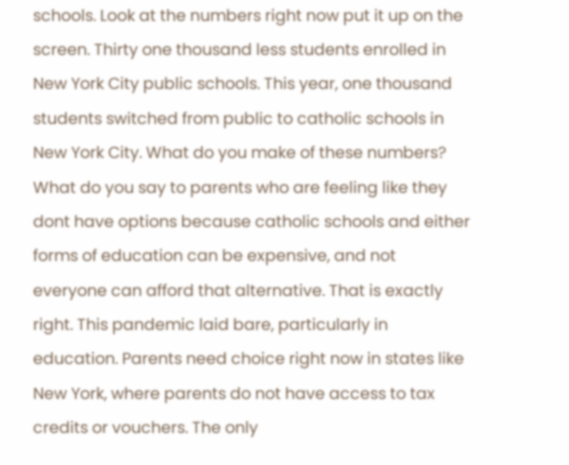schools. Look at the numbers right now put it up on the screen. Thirty one thousand less students enrolled in New York City public schools. This year, one thousand students switched from public to catholic schools in New York City. What do you make of these numbers? What do you say to parents who are feeling like they dont have options because catholic schools and either forms of education can be expensive, and not everyone can afford that alternative. That is exactly right. This pandemic laid bare, particularly in education. Parents need choice right now in states like New York, where parents do not have access to tax credits or vouchers. The only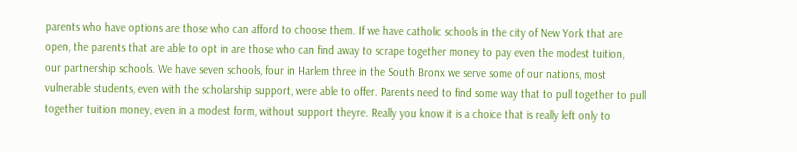parents who have options are those who can afford to choose them. If we have catholic schools in the city of New York that are open, the parents that are able to opt in are those who can find away to scrape together money to pay even the modest tuition,
our partnership schools. We have seven schools, four in Harlem three in the South Bronx we serve some of our nations, most vulnerable students, even with the scholarship support, were able to offer. Parents need to find some way that to pull together to pull together tuition money, even in a modest form, without support theyre. Really you know it is a choice that is really left only to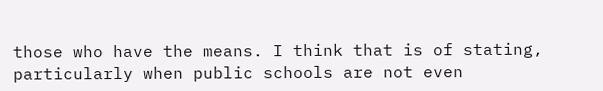those who have the means. I think that is of stating, particularly when public schools are not even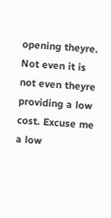opening theyre. Not even it is not even theyre providing a low cost. Excuse me a low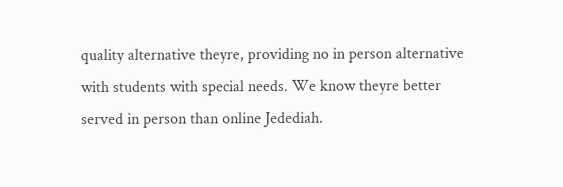quality alternative theyre, providing no in person alternative with students with special needs. We know theyre better served in person than online Jedediah.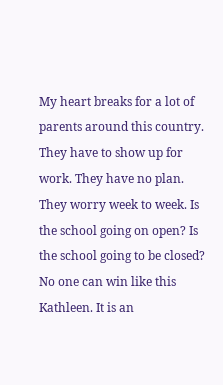My heart breaks for a lot of parents around this country. They have to show up for work. They have no plan. They worry week to week. Is the school going on open? Is the school going to be closed? No one can win like this Kathleen. It is an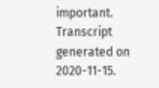important.
Transcript generated on 2020-11-15.